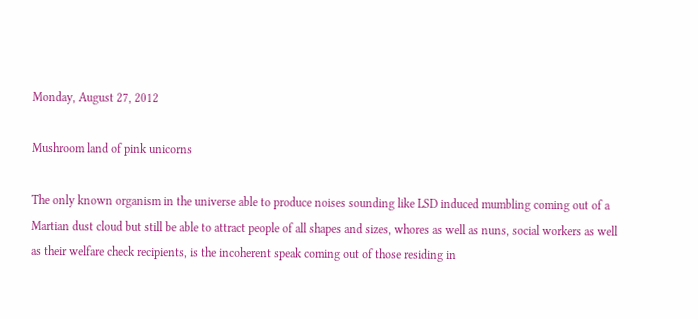Monday, August 27, 2012

Mushroom land of pink unicorns

The only known organism in the universe able to produce noises sounding like LSD induced mumbling coming out of a Martian dust cloud but still be able to attract people of all shapes and sizes, whores as well as nuns, social workers as well as their welfare check recipients, is the incoherent speak coming out of those residing in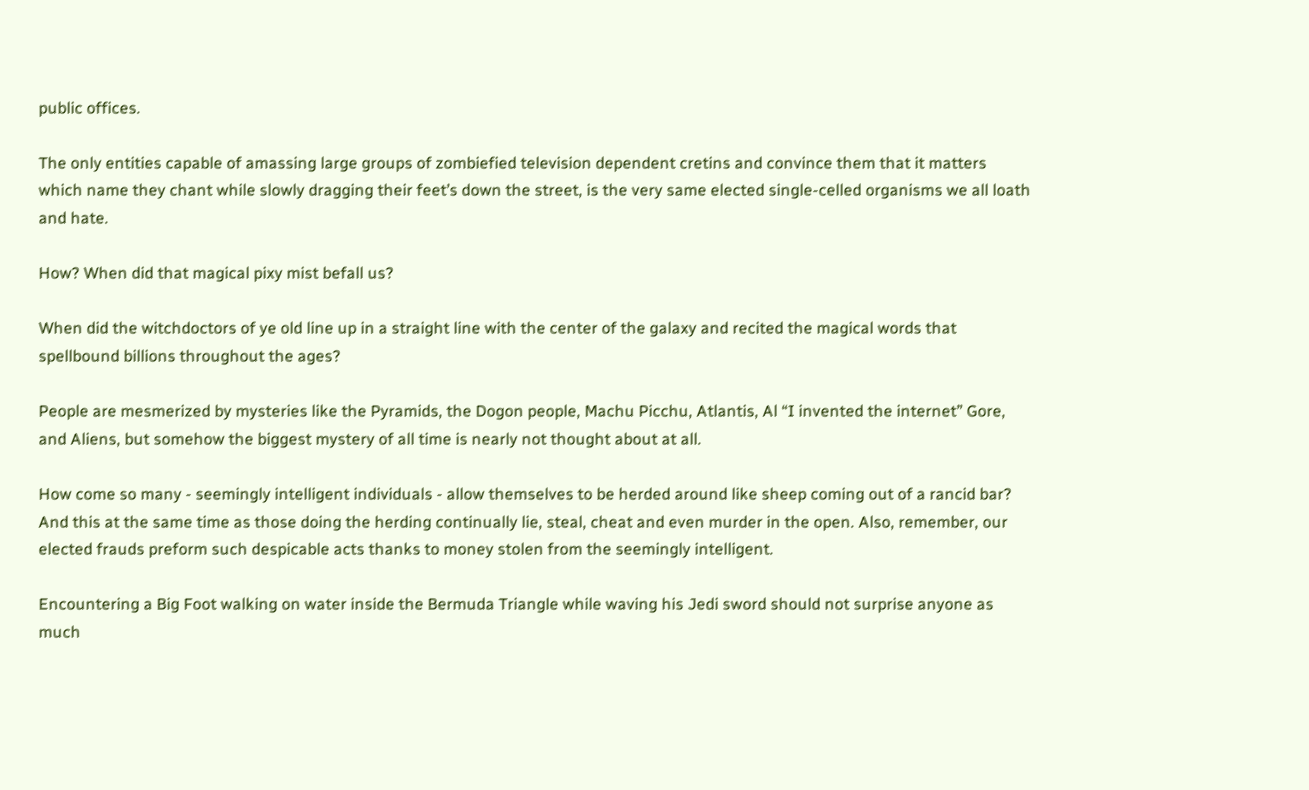public offices.

The only entities capable of amassing large groups of zombiefied television dependent cretins and convince them that it matters which name they chant while slowly dragging their feet’s down the street, is the very same elected single-celled organisms we all loath and hate.

How? When did that magical pixy mist befall us?

When did the witchdoctors of ye old line up in a straight line with the center of the galaxy and recited the magical words that spellbound billions throughout the ages?

People are mesmerized by mysteries like the Pyramids, the Dogon people, Machu Picchu, Atlantis, Al “I invented the internet” Gore, and Aliens, but somehow the biggest mystery of all time is nearly not thought about at all.

How come so many - seemingly intelligent individuals - allow themselves to be herded around like sheep coming out of a rancid bar? And this at the same time as those doing the herding continually lie, steal, cheat and even murder in the open. Also, remember, our elected frauds preform such despicable acts thanks to money stolen from the seemingly intelligent.

Encountering a Big Foot walking on water inside the Bermuda Triangle while waving his Jedi sword should not surprise anyone as much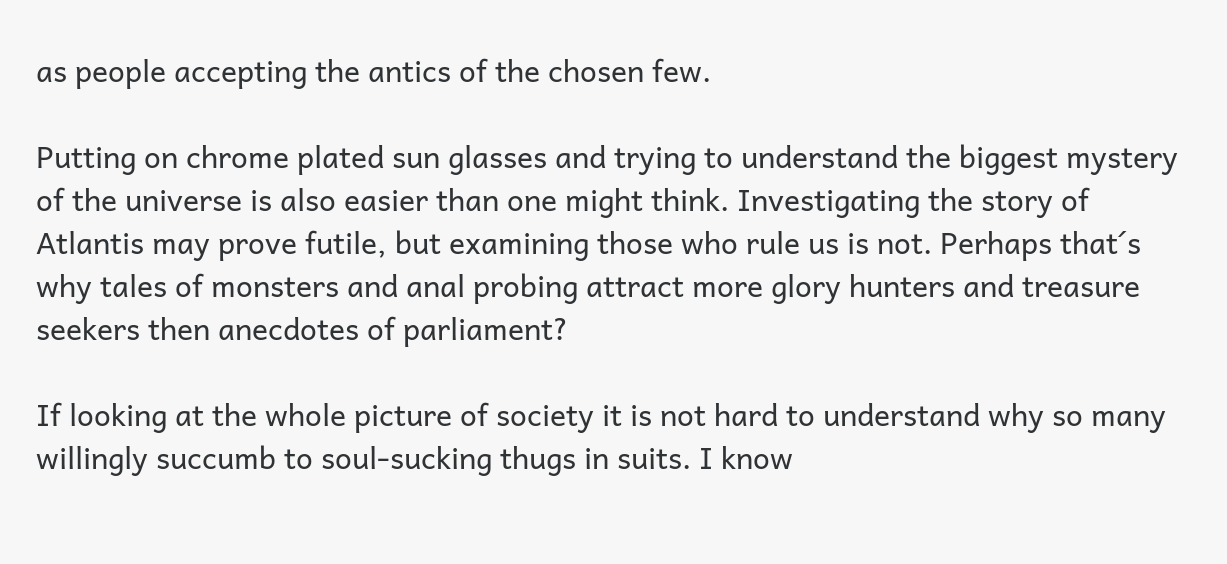as people accepting the antics of the chosen few.

Putting on chrome plated sun glasses and trying to understand the biggest mystery of the universe is also easier than one might think. Investigating the story of Atlantis may prove futile, but examining those who rule us is not. Perhaps that´s why tales of monsters and anal probing attract more glory hunters and treasure seekers then anecdotes of parliament?

If looking at the whole picture of society it is not hard to understand why so many willingly succumb to soul-sucking thugs in suits. I know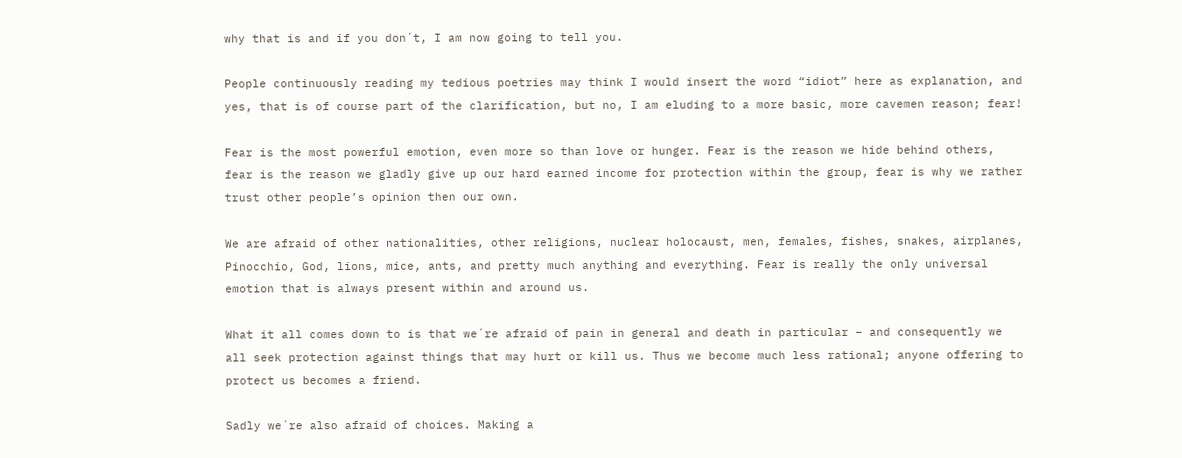why that is and if you don´t, I am now going to tell you.

People continuously reading my tedious poetries may think I would insert the word “idiot” here as explanation, and yes, that is of course part of the clarification, but no, I am eluding to a more basic, more cavemen reason; fear!

Fear is the most powerful emotion, even more so than love or hunger. Fear is the reason we hide behind others, fear is the reason we gladly give up our hard earned income for protection within the group, fear is why we rather trust other people’s opinion then our own.

We are afraid of other nationalities, other religions, nuclear holocaust, men, females, fishes, snakes, airplanes, Pinocchio, God, lions, mice, ants, and pretty much anything and everything. Fear is really the only universal emotion that is always present within and around us.

What it all comes down to is that we´re afraid of pain in general and death in particular – and consequently we all seek protection against things that may hurt or kill us. Thus we become much less rational; anyone offering to protect us becomes a friend.

Sadly we´re also afraid of choices. Making a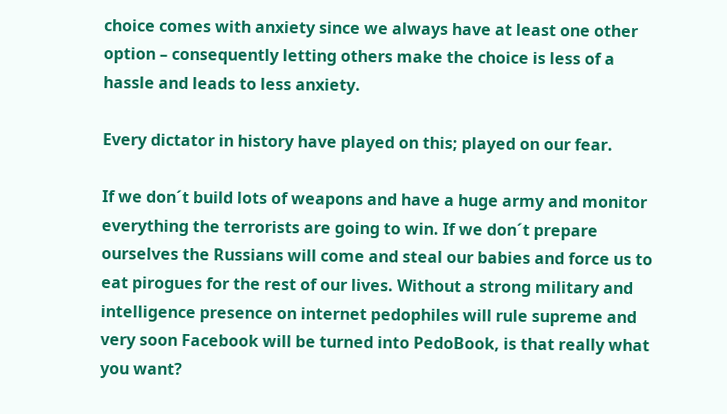choice comes with anxiety since we always have at least one other option – consequently letting others make the choice is less of a hassle and leads to less anxiety.

Every dictator in history have played on this; played on our fear.

If we don´t build lots of weapons and have a huge army and monitor everything the terrorists are going to win. If we don´t prepare ourselves the Russians will come and steal our babies and force us to eat pirogues for the rest of our lives. Without a strong military and intelligence presence on internet pedophiles will rule supreme and very soon Facebook will be turned into PedoBook, is that really what you want?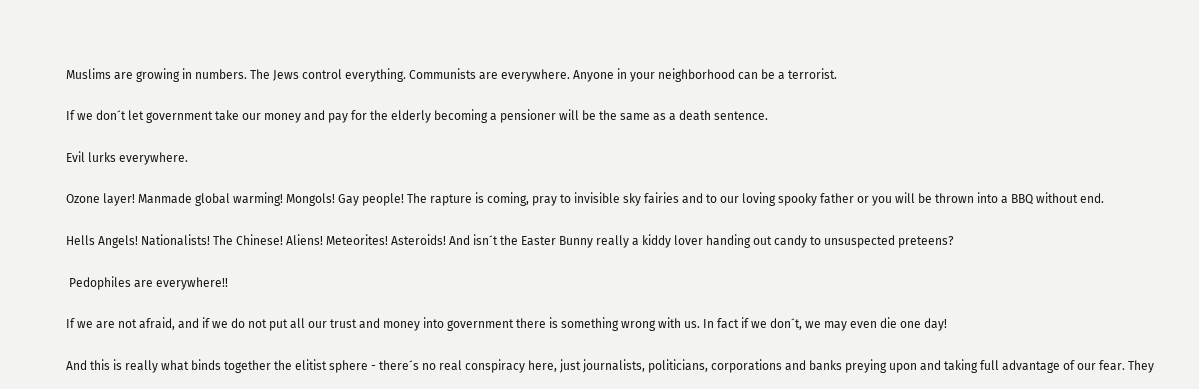Muslims are growing in numbers. The Jews control everything. Communists are everywhere. Anyone in your neighborhood can be a terrorist.

If we don´t let government take our money and pay for the elderly becoming a pensioner will be the same as a death sentence.

Evil lurks everywhere.

Ozone layer! Manmade global warming! Mongols! Gay people! The rapture is coming, pray to invisible sky fairies and to our loving spooky father or you will be thrown into a BBQ without end.

Hells Angels! Nationalists! The Chinese! Aliens! Meteorites! Asteroids! And isn´t the Easter Bunny really a kiddy lover handing out candy to unsuspected preteens?

 Pedophiles are everywhere!!

If we are not afraid, and if we do not put all our trust and money into government there is something wrong with us. In fact if we don´t, we may even die one day!

And this is really what binds together the elitist sphere - there´s no real conspiracy here, just journalists, politicians, corporations and banks preying upon and taking full advantage of our fear. They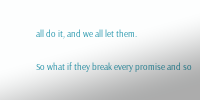all do it, and we all let them.

So what if they break every promise and so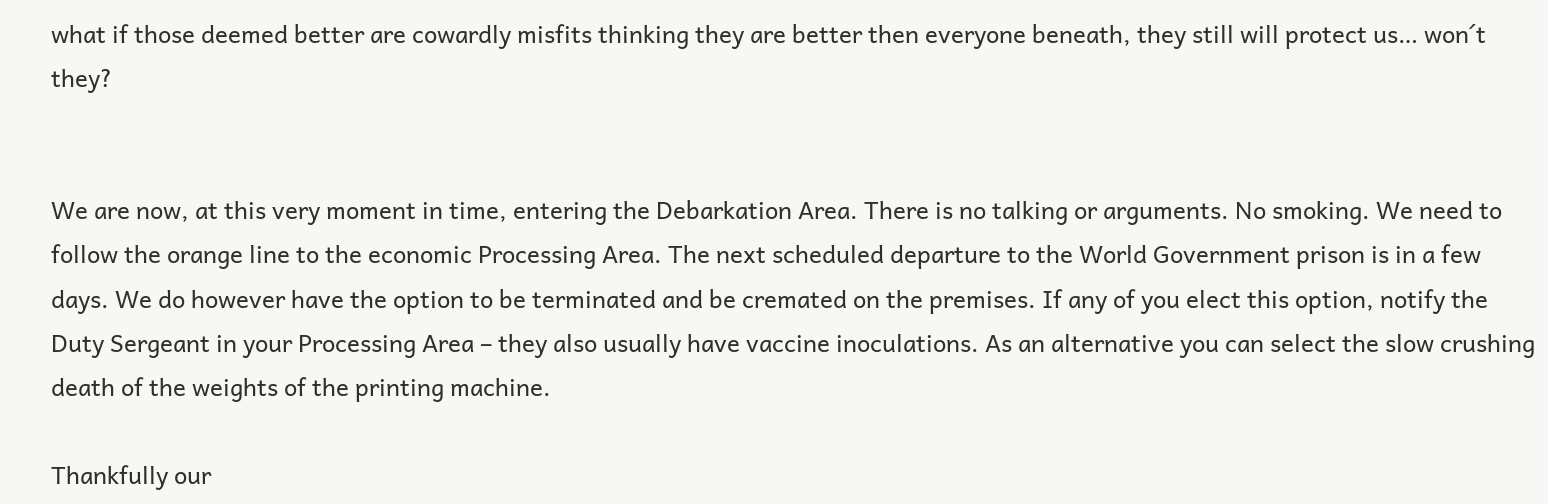what if those deemed better are cowardly misfits thinking they are better then everyone beneath, they still will protect us… won´t they?


We are now, at this very moment in time, entering the Debarkation Area. There is no talking or arguments. No smoking. We need to follow the orange line to the economic Processing Area. The next scheduled departure to the World Government prison is in a few days. We do however have the option to be terminated and be cremated on the premises. If any of you elect this option, notify the Duty Sergeant in your Processing Area – they also usually have vaccine inoculations. As an alternative you can select the slow crushing death of the weights of the printing machine.

Thankfully our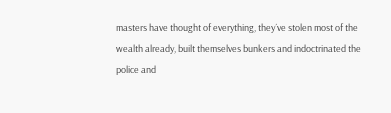masters have thought of everything, they´ve stolen most of the wealth already, built themselves bunkers and indoctrinated the police and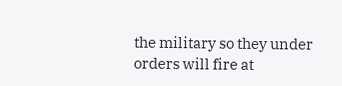the military so they under orders will fire at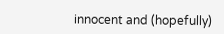innocent and (hopefully)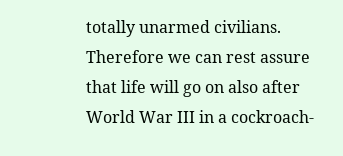totally unarmed civilians. Therefore we can rest assure that life will go on also after World War III in a cockroach-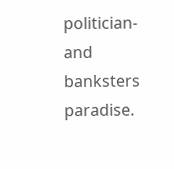politician- and banksters paradise.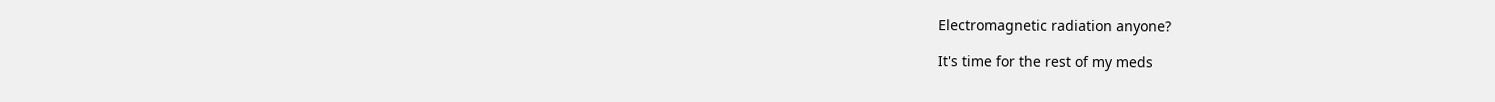Electromagnetic radiation anyone?

It's time for the rest of my meds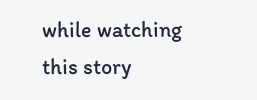while watching this story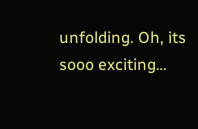unfolding. Oh, its sooo exciting…